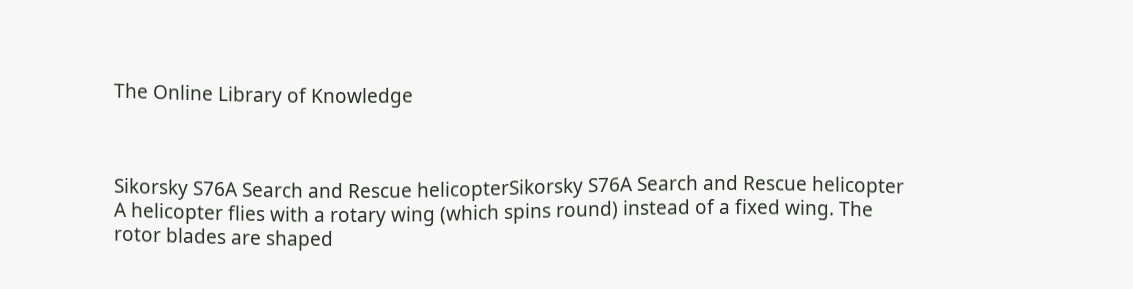The Online Library of Knowledge



Sikorsky S76A Search and Rescue helicopterSikorsky S76A Search and Rescue helicopter A helicopter flies with a rotary wing (which spins round) instead of a fixed wing. The rotor blades are shaped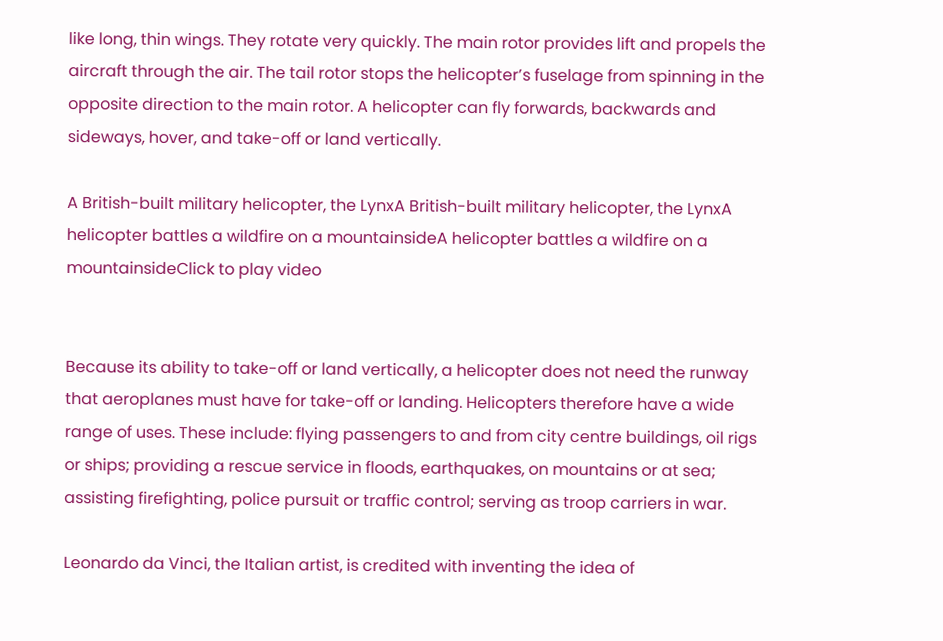like long, thin wings. They rotate very quickly. The main rotor provides lift and propels the aircraft through the air. The tail rotor stops the helicopter’s fuselage from spinning in the opposite direction to the main rotor. A helicopter can fly forwards, backwards and sideways, hover, and take-off or land vertically.

A British-built military helicopter, the LynxA British-built military helicopter, the LynxA helicopter battles a wildfire on a mountainsideA helicopter battles a wildfire on a mountainsideClick to play video


Because its ability to take-off or land vertically, a helicopter does not need the runway that aeroplanes must have for take-off or landing. Helicopters therefore have a wide range of uses. These include: flying passengers to and from city centre buildings, oil rigs or ships; providing a rescue service in floods, earthquakes, on mountains or at sea; assisting firefighting, police pursuit or traffic control; serving as troop carriers in war.

Leonardo da Vinci, the Italian artist, is credited with inventing the idea of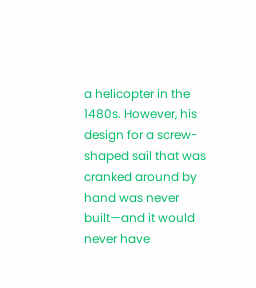a helicopter in the 1480s. However, his design for a screw-shaped sail that was cranked around by hand was never built—and it would never have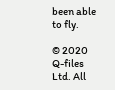been able to fly.

© 2020 Q-files Ltd. All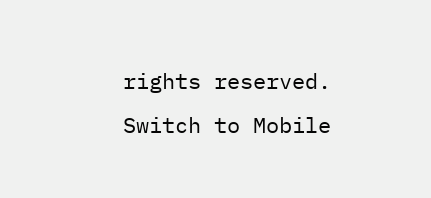rights reserved. Switch to Mobile